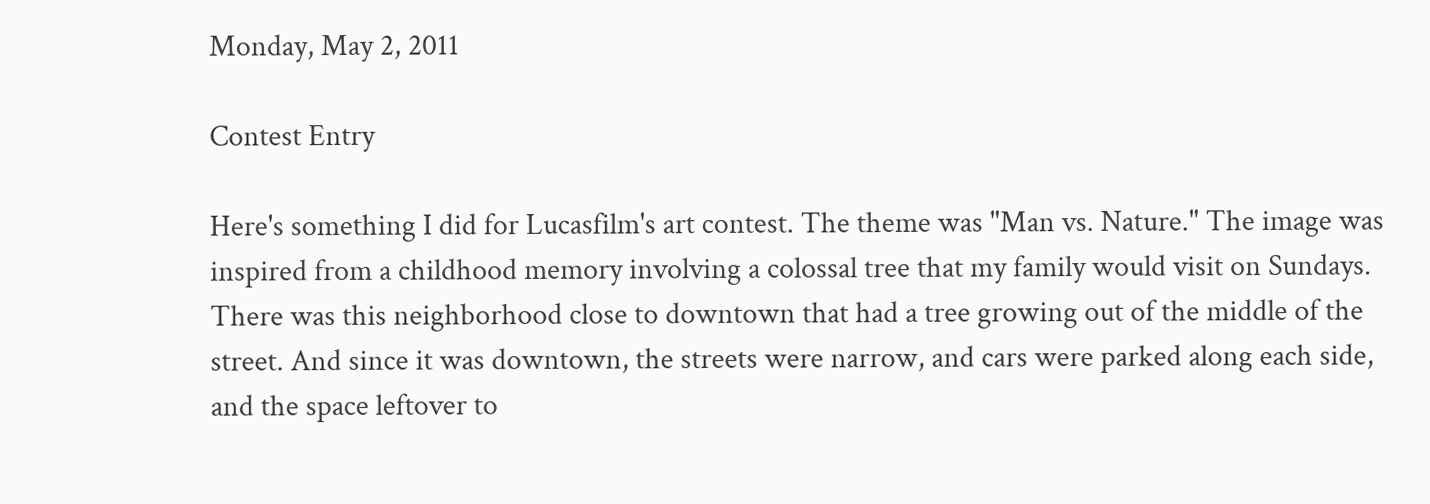Monday, May 2, 2011

Contest Entry

Here's something I did for Lucasfilm's art contest. The theme was "Man vs. Nature." The image was inspired from a childhood memory involving a colossal tree that my family would visit on Sundays. There was this neighborhood close to downtown that had a tree growing out of the middle of the street. And since it was downtown, the streets were narrow, and cars were parked along each side, and the space leftover to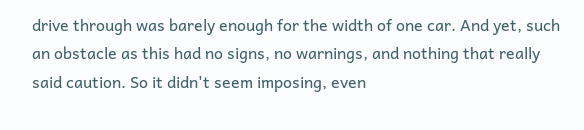drive through was barely enough for the width of one car. And yet, such an obstacle as this had no signs, no warnings, and nothing that really said caution. So it didn't seem imposing, even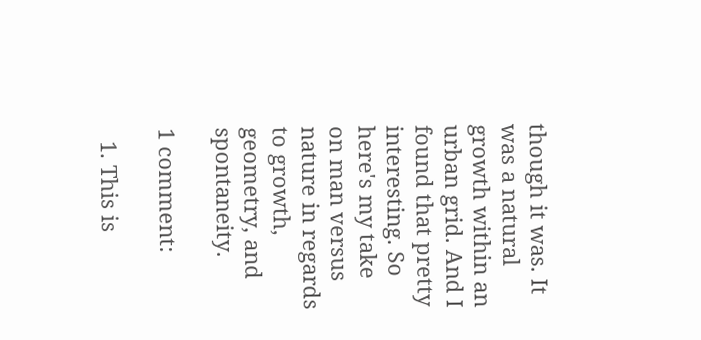though it was. It was a natural growth within an urban grid. And I found that pretty interesting. So here's my take on man versus nature in regards to growth, geometry, and spontaneity.

1 comment:

  1. This is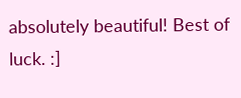absolutely beautiful! Best of luck. :]